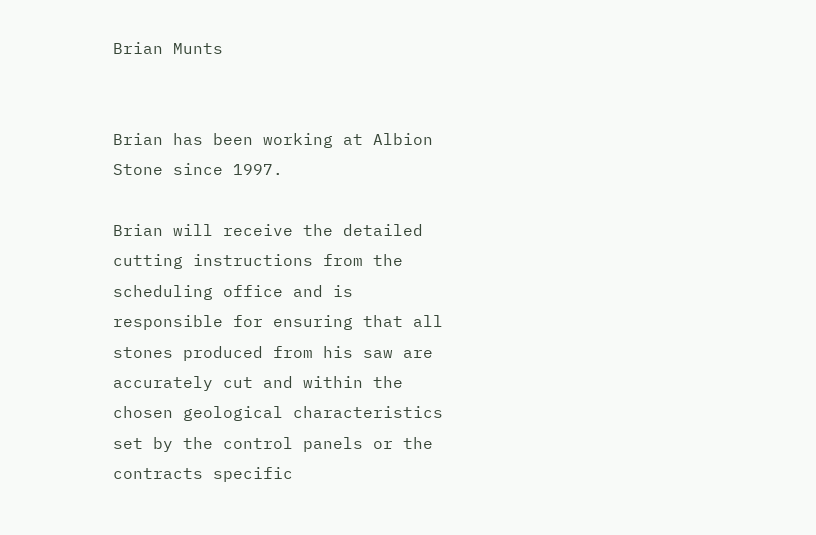Brian Munts


Brian has been working at Albion Stone since 1997.

Brian will receive the detailed cutting instructions from the scheduling office and is responsible for ensuring that all stones produced from his saw are accurately cut and within the chosen geological characteristics set by the control panels or the contracts specific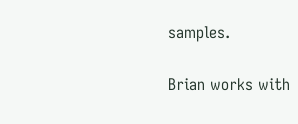samples.

Brian works with